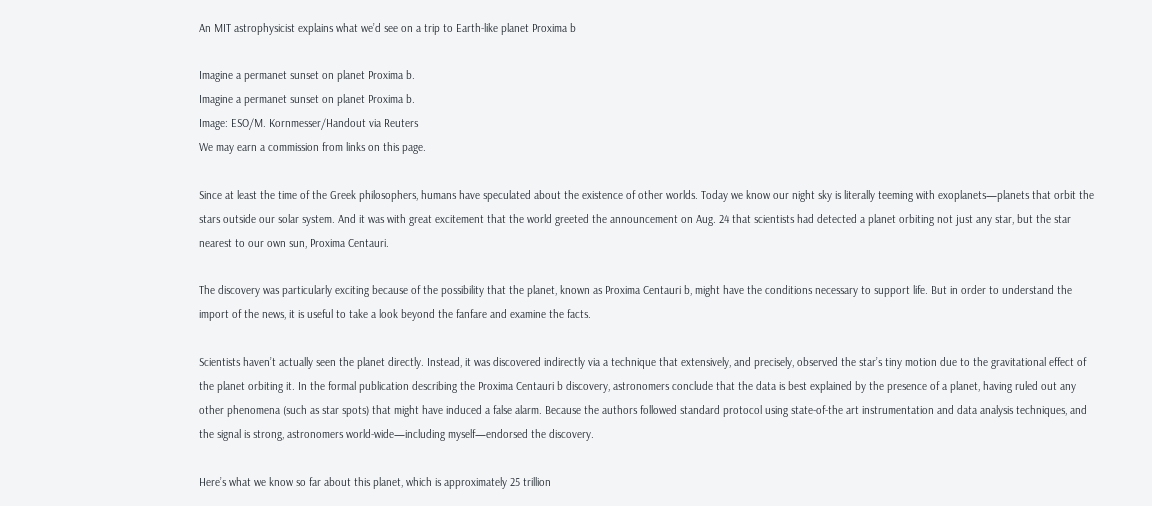An MIT astrophysicist explains what we’d see on a trip to Earth-like planet Proxima b

Imagine a permanet sunset on planet Proxima b.
Imagine a permanet sunset on planet Proxima b.
Image: ESO/M. Kornmesser/Handout via Reuters
We may earn a commission from links on this page.

Since at least the time of the Greek philosophers, humans have speculated about the existence of other worlds. Today we know our night sky is literally teeming with exoplanets—planets that orbit the stars outside our solar system. And it was with great excitement that the world greeted the announcement on Aug. 24 that scientists had detected a planet orbiting not just any star, but the star nearest to our own sun, Proxima Centauri.

The discovery was particularly exciting because of the possibility that the planet, known as Proxima Centauri b, might have the conditions necessary to support life. But in order to understand the import of the news, it is useful to take a look beyond the fanfare and examine the facts.

Scientists haven’t actually seen the planet directly. Instead, it was discovered indirectly via a technique that extensively, and precisely, observed the star’s tiny motion due to the gravitational effect of the planet orbiting it. In the formal publication describing the Proxima Centauri b discovery, astronomers conclude that the data is best explained by the presence of a planet, having ruled out any other phenomena (such as star spots) that might have induced a false alarm. Because the authors followed standard protocol using state-of-the art instrumentation and data analysis techniques, and the signal is strong, astronomers world-wide—including myself—endorsed the discovery.

Here’s what we know so far about this planet, which is approximately 25 trillion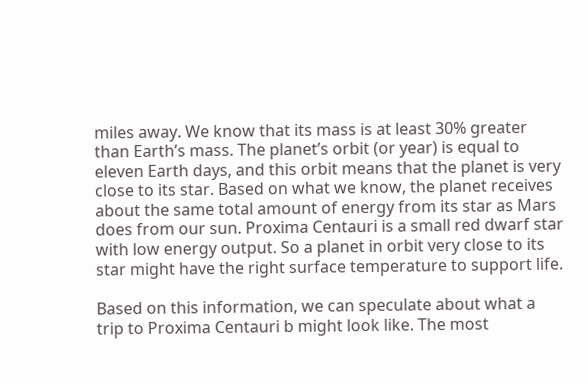miles away. We know that its mass is at least 30% greater than Earth’s mass. The planet’s orbit (or year) is equal to eleven Earth days, and this orbit means that the planet is very close to its star. Based on what we know, the planet receives about the same total amount of energy from its star as Mars does from our sun. Proxima Centauri is a small red dwarf star with low energy output. So a planet in orbit very close to its star might have the right surface temperature to support life.

Based on this information, we can speculate about what a trip to Proxima Centauri b might look like. The most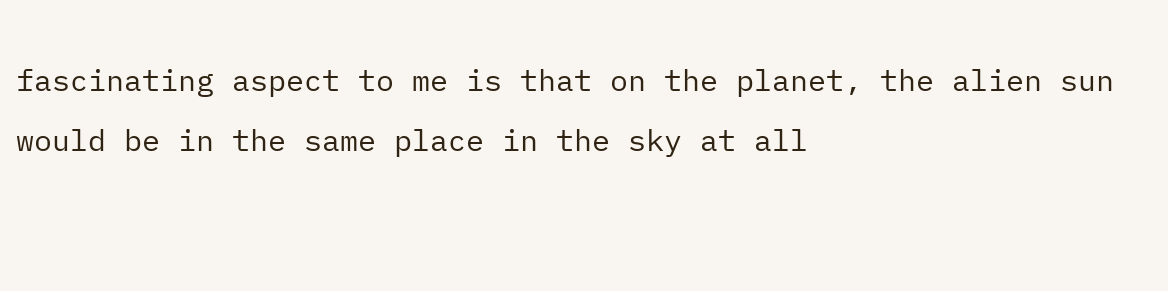fascinating aspect to me is that on the planet, the alien sun would be in the same place in the sky at all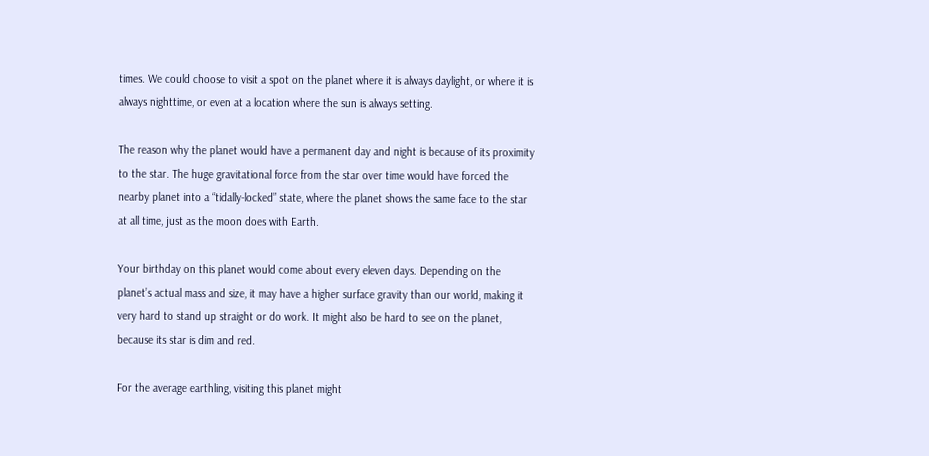times. We could choose to visit a spot on the planet where it is always daylight, or where it is always nighttime, or even at a location where the sun is always setting.

The reason why the planet would have a permanent day and night is because of its proximity to the star. The huge gravitational force from the star over time would have forced the nearby planet into a “tidally-locked” state, where the planet shows the same face to the star at all time, just as the moon does with Earth.

Your birthday on this planet would come about every eleven days. Depending on the planet’s actual mass and size, it may have a higher surface gravity than our world, making it very hard to stand up straight or do work. It might also be hard to see on the planet, because its star is dim and red.

For the average earthling, visiting this planet might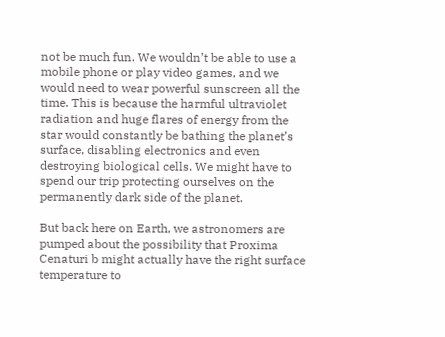not be much fun. We wouldn’t be able to use a mobile phone or play video games, and we would need to wear powerful sunscreen all the time. This is because the harmful ultraviolet radiation and huge flares of energy from the star would constantly be bathing the planet’s surface, disabling electronics and even destroying biological cells. We might have to spend our trip protecting ourselves on the permanently dark side of the planet.

But back here on Earth, we astronomers are pumped about the possibility that Proxima Cenaturi b might actually have the right surface temperature to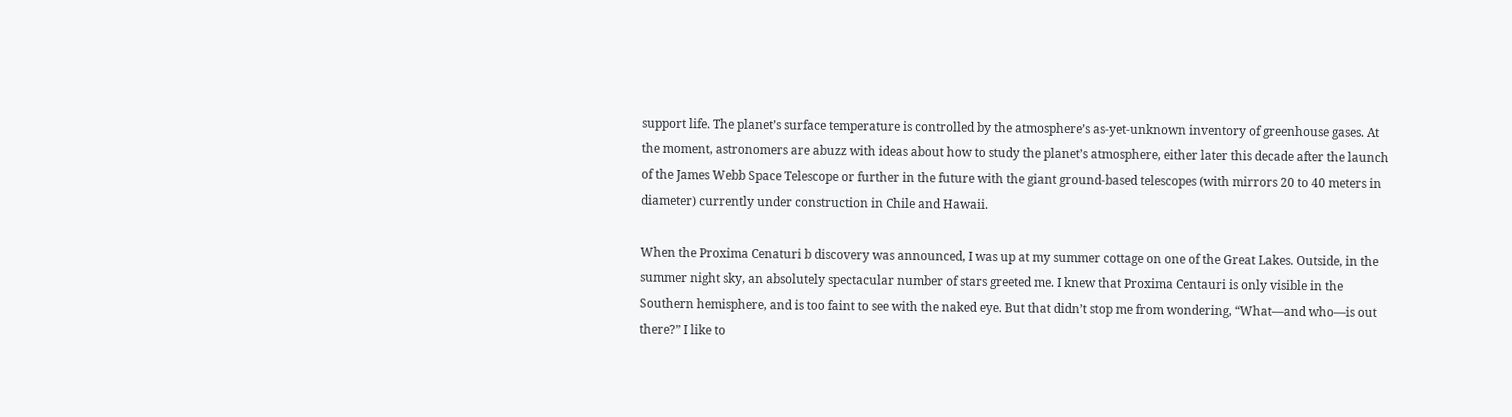support life. The planet’s surface temperature is controlled by the atmosphere’s as-yet-unknown inventory of greenhouse gases. At the moment, astronomers are abuzz with ideas about how to study the planet’s atmosphere, either later this decade after the launch of the James Webb Space Telescope or further in the future with the giant ground-based telescopes (with mirrors 20 to 40 meters in diameter) currently under construction in Chile and Hawaii.

When the Proxima Cenaturi b discovery was announced, I was up at my summer cottage on one of the Great Lakes. Outside, in the summer night sky, an absolutely spectacular number of stars greeted me. I knew that Proxima Centauri is only visible in the Southern hemisphere, and is too faint to see with the naked eye. But that didn’t stop me from wondering, “What—and who—is out there?” I like to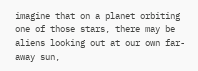imagine that on a planet orbiting one of those stars, there may be aliens looking out at our own far-away sun,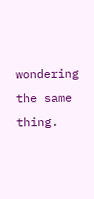wondering the same thing.